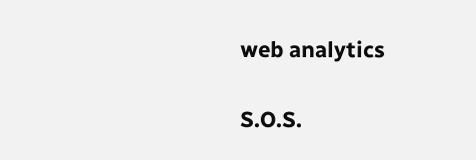web analytics

S.O.S.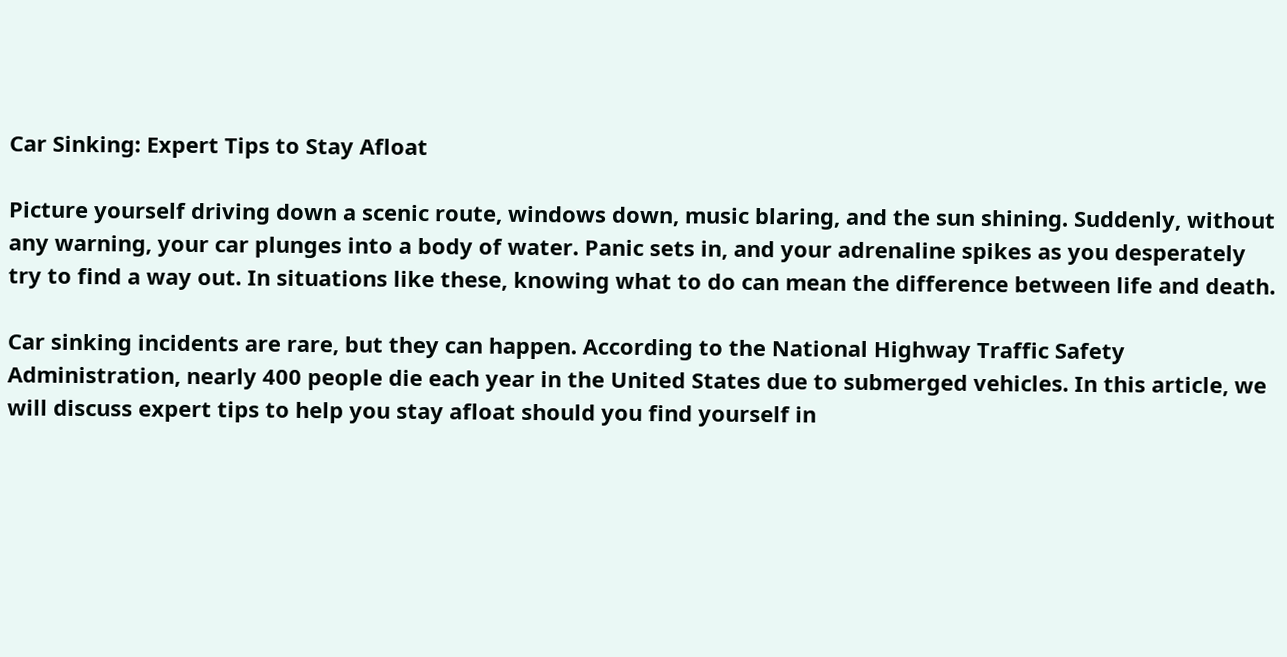Car Sinking: Expert Tips to Stay Afloat

Picture yourself driving down a scenic route, windows down, music blaring, and the sun shining. Suddenly, without any warning, your car plunges into a body of water. Panic sets in, and your adrenaline spikes as you desperately try to find a way out. In situations like these, knowing what to do can mean the difference between life and death.

Car sinking incidents are rare, but they can happen. According to the National Highway Traffic Safety Administration, nearly 400 people die each year in the United States due to submerged vehicles. In this article, we will discuss expert tips to help you stay afloat should you find yourself in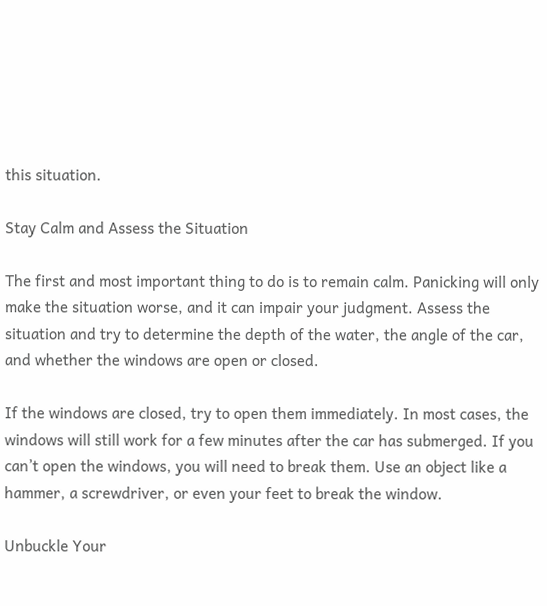this situation.

Stay Calm and Assess the Situation

The first and most important thing to do is to remain calm. Panicking will only make the situation worse, and it can impair your judgment. Assess the situation and try to determine the depth of the water, the angle of the car, and whether the windows are open or closed.

If the windows are closed, try to open them immediately. In most cases, the windows will still work for a few minutes after the car has submerged. If you can’t open the windows, you will need to break them. Use an object like a hammer, a screwdriver, or even your feet to break the window.

Unbuckle Your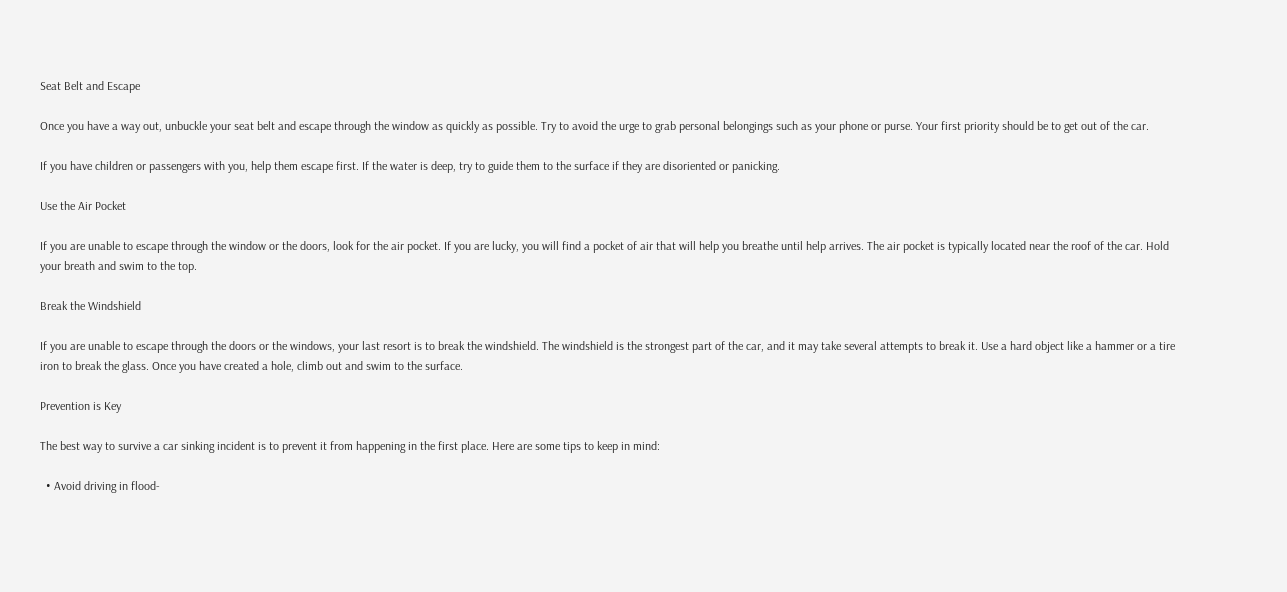Seat Belt and Escape

Once you have a way out, unbuckle your seat belt and escape through the window as quickly as possible. Try to avoid the urge to grab personal belongings such as your phone or purse. Your first priority should be to get out of the car.

If you have children or passengers with you, help them escape first. If the water is deep, try to guide them to the surface if they are disoriented or panicking.

Use the Air Pocket

If you are unable to escape through the window or the doors, look for the air pocket. If you are lucky, you will find a pocket of air that will help you breathe until help arrives. The air pocket is typically located near the roof of the car. Hold your breath and swim to the top.

Break the Windshield

If you are unable to escape through the doors or the windows, your last resort is to break the windshield. The windshield is the strongest part of the car, and it may take several attempts to break it. Use a hard object like a hammer or a tire iron to break the glass. Once you have created a hole, climb out and swim to the surface.

Prevention is Key

The best way to survive a car sinking incident is to prevent it from happening in the first place. Here are some tips to keep in mind:

  • Avoid driving in flood-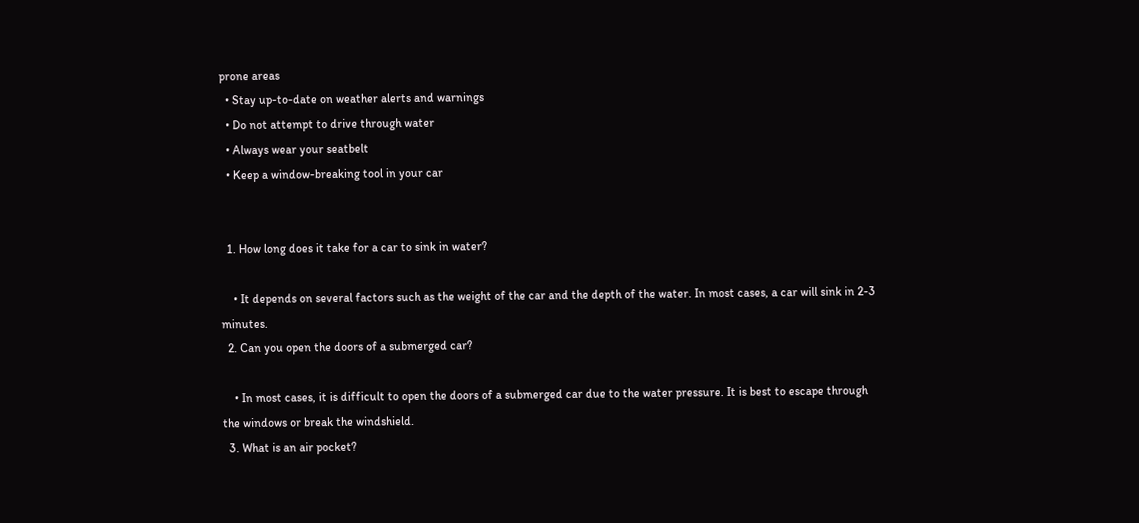prone areas
  • Stay up-to-date on weather alerts and warnings
  • Do not attempt to drive through water
  • Always wear your seatbelt
  • Keep a window-breaking tool in your car


  1. How long does it take for a car to sink in water?

    • It depends on several factors such as the weight of the car and the depth of the water. In most cases, a car will sink in 2-3 minutes.
  2. Can you open the doors of a submerged car?

    • In most cases, it is difficult to open the doors of a submerged car due to the water pressure. It is best to escape through the windows or break the windshield.
  3. What is an air pocket?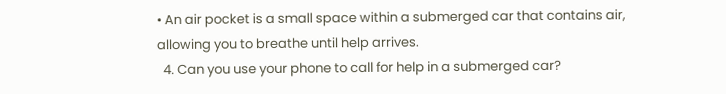• An air pocket is a small space within a submerged car that contains air, allowing you to breathe until help arrives.
  4. Can you use your phone to call for help in a submerged car?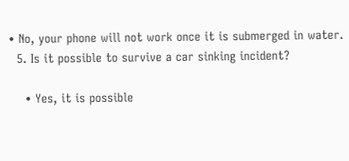• No, your phone will not work once it is submerged in water.
  5. Is it possible to survive a car sinking incident?

    • Yes, it is possible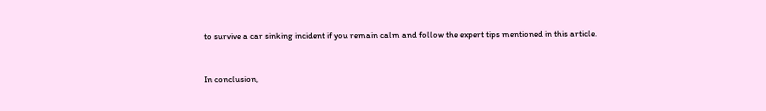to survive a car sinking incident if you remain calm and follow the expert tips mentioned in this article.


In conclusion,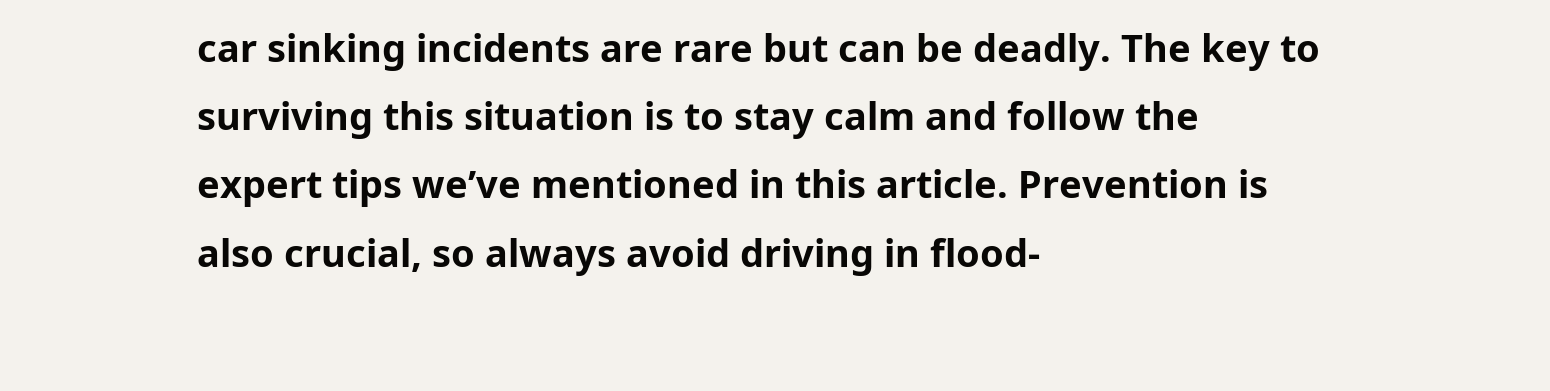car sinking incidents are rare but can be deadly. The key to surviving this situation is to stay calm and follow the expert tips we’ve mentioned in this article. Prevention is also crucial, so always avoid driving in flood-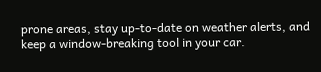prone areas, stay up-to-date on weather alerts, and keep a window-breaking tool in your car.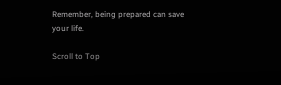Remember, being prepared can save your life.

Scroll to Top